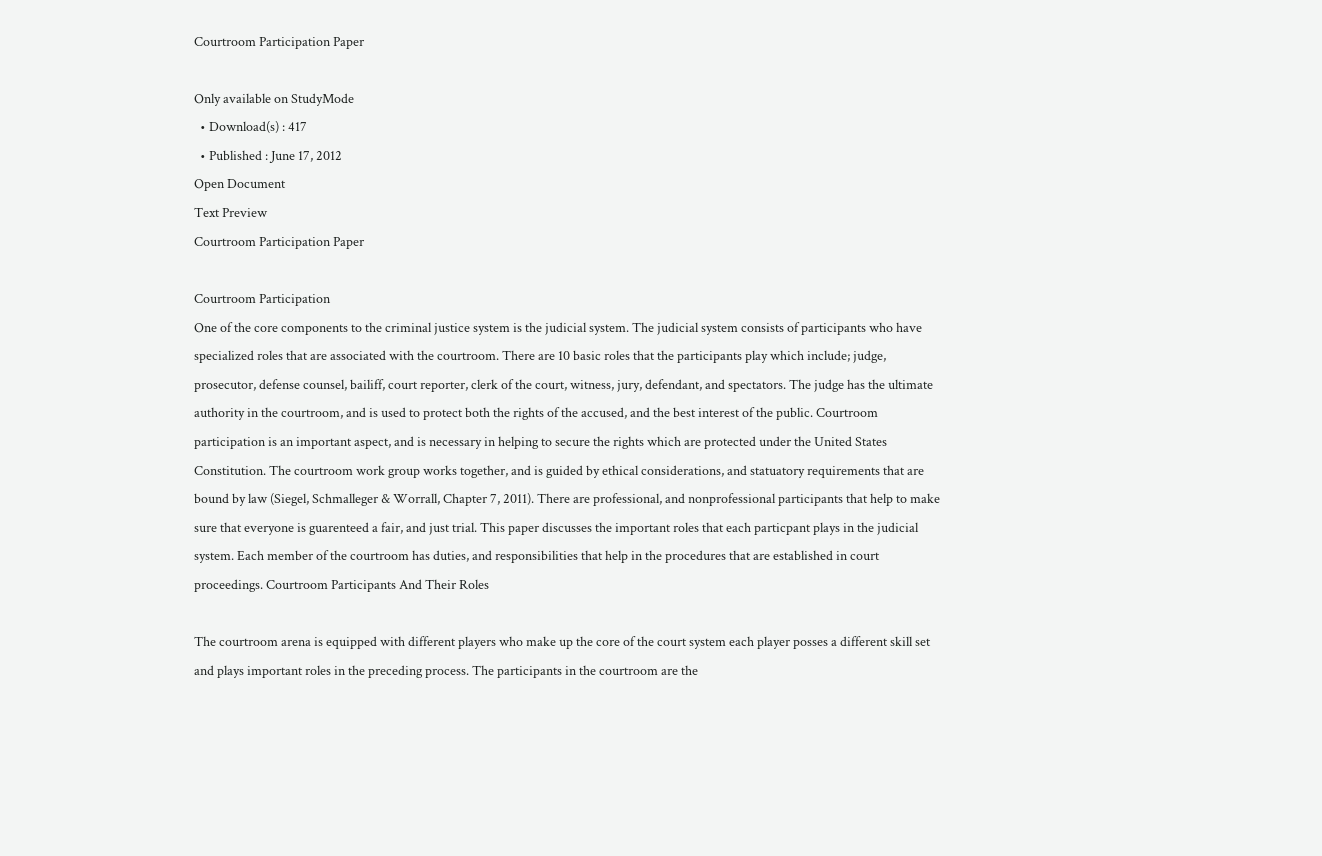Courtroom Participation Paper

Only available on StudyMode
  • Download(s) : 417
  • Published : June 17, 2012
Open Document
Text Preview
Courtroom Participation Paper

Courtroom Participation
One of the core components to the criminal justice system is the judicial system. The judicial system consists of participants who have specialized roles that are associated with the courtroom. There are 10 basic roles that the participants play which include; judge, prosecutor, defense counsel, bailiff, court reporter, clerk of the court, witness, jury, defendant, and spectators. The judge has the ultimate authority in the courtroom, and is used to protect both the rights of the accused, and the best interest of the public. Courtroom participation is an important aspect, and is necessary in helping to secure the rights which are protected under the United States Constitution. The courtroom work group works together, and is guided by ethical considerations, and statuatory requirements that are bound by law (Siegel, Schmalleger & Worrall, Chapter 7, 2011). There are professional, and nonprofessional participants that help to make sure that everyone is guarenteed a fair, and just trial. This paper discusses the important roles that each particpant plays in the judicial system. Each member of the courtroom has duties, and responsibilities that help in the procedures that are established in court proceedings. Courtroom Participants And Their Roles

The courtroom arena is equipped with different players who make up the core of the court system each player posses a different skill set and plays important roles in the preceding process. The participants in the courtroom are the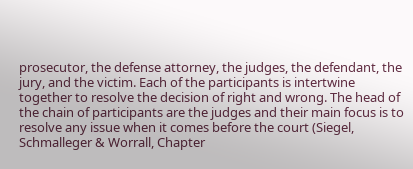prosecutor, the defense attorney, the judges, the defendant, the jury, and the victim. Each of the participants is intertwine together to resolve the decision of right and wrong. The head of the chain of participants are the judges and their main focus is to resolve any issue when it comes before the court (Siegel, Schmalleger & Worrall, Chapter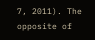7, 2011). The opposite of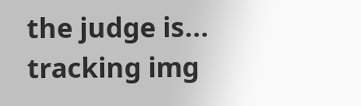the judge is...
tracking img